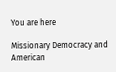You are here

Missionary Democracy and American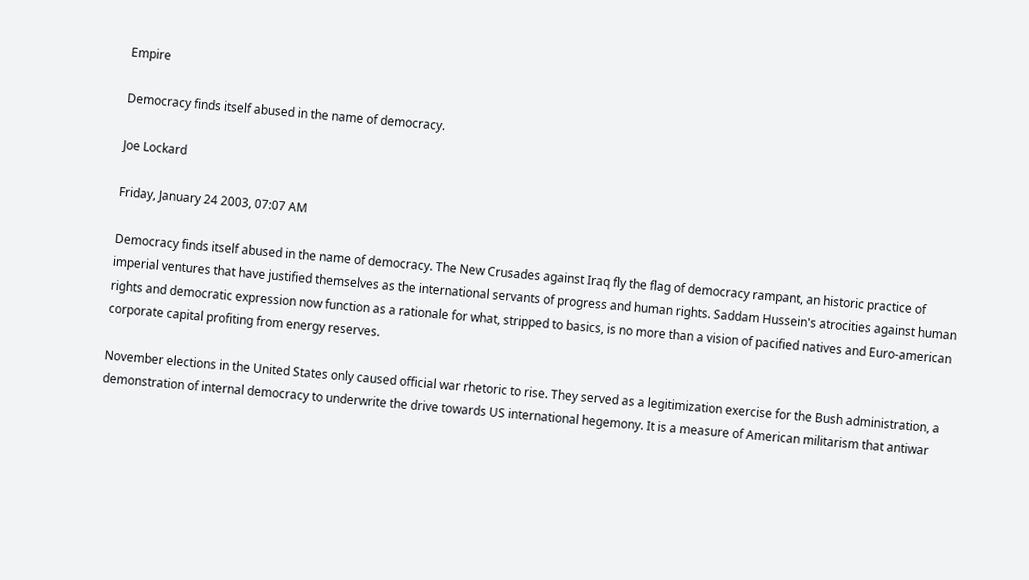Empire

Democracy finds itself abused in the name of democracy.

Joe Lockard

Friday, January 24 2003, 07:07 AM

Democracy finds itself abused in the name of democracy. The New Crusades against Iraq fly the flag of democracy rampant, an historic practice of imperial ventures that have justified themselves as the international servants of progress and human rights. Saddam Hussein's atrocities against human rights and democratic expression now function as a rationale for what, stripped to basics, is no more than a vision of pacified natives and Euro-american corporate capital profiting from energy reserves.

November elections in the United States only caused official war rhetoric to rise. They served as a legitimization exercise for the Bush administration, a demonstration of internal democracy to underwrite the drive towards US international hegemony. It is a measure of American militarism that antiwar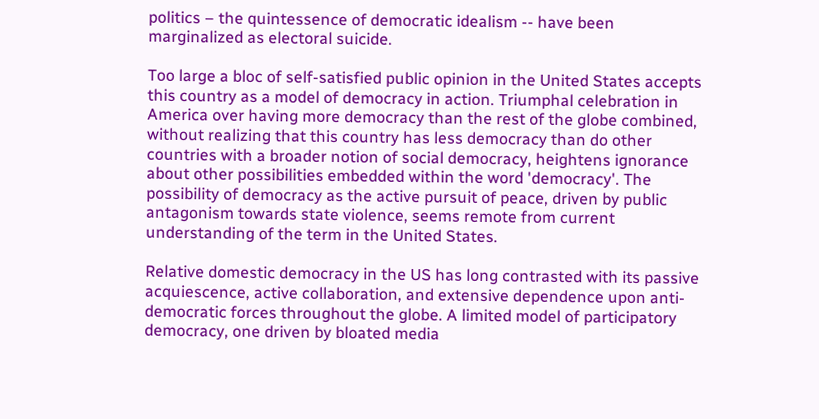politics – the quintessence of democratic idealism -- have been marginalized as electoral suicide.

Too large a bloc of self-satisfied public opinion in the United States accepts this country as a model of democracy in action. Triumphal celebration in America over having more democracy than the rest of the globe combined, without realizing that this country has less democracy than do other countries with a broader notion of social democracy, heightens ignorance about other possibilities embedded within the word 'democracy'. The possibility of democracy as the active pursuit of peace, driven by public antagonism towards state violence, seems remote from current understanding of the term in the United States.

Relative domestic democracy in the US has long contrasted with its passive acquiescence, active collaboration, and extensive dependence upon anti-democratic forces throughout the globe. A limited model of participatory democracy, one driven by bloated media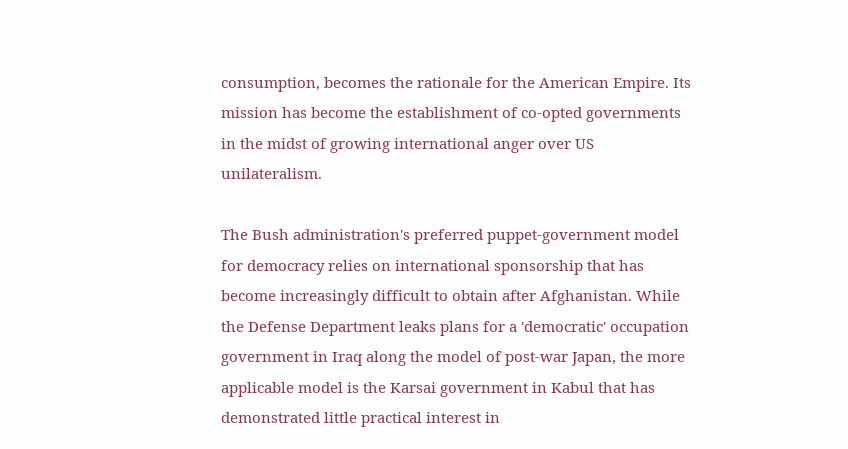consumption, becomes the rationale for the American Empire. Its mission has become the establishment of co-opted governments in the midst of growing international anger over US unilateralism.

The Bush administration's preferred puppet-government model for democracy relies on international sponsorship that has become increasingly difficult to obtain after Afghanistan. While the Defense Department leaks plans for a 'democratic' occupation government in Iraq along the model of post-war Japan, the more applicable model is the Karsai government in Kabul that has demonstrated little practical interest in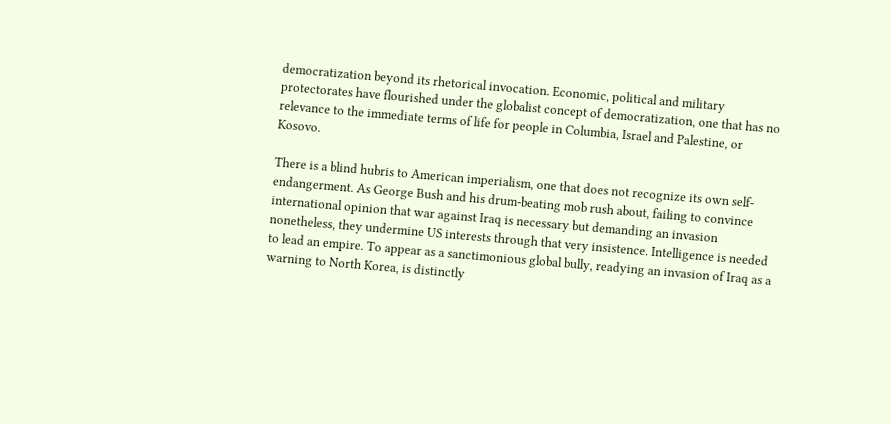democratization beyond its rhetorical invocation. Economic, political and military protectorates have flourished under the globalist concept of democratization, one that has no relevance to the immediate terms of life for people in Columbia, Israel and Palestine, or Kosovo.

There is a blind hubris to American imperialism, one that does not recognize its own self-endangerment. As George Bush and his drum-beating mob rush about, failing to convince international opinion that war against Iraq is necessary but demanding an invasion nonetheless, they undermine US interests through that very insistence. Intelligence is needed to lead an empire. To appear as a sanctimonious global bully, readying an invasion of Iraq as a warning to North Korea, is distinctly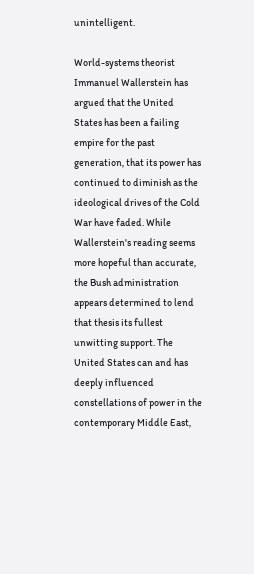unintelligent.

World-systems theorist Immanuel Wallerstein has argued that the United States has been a failing empire for the past generation, that its power has continued to diminish as the ideological drives of the Cold War have faded. While Wallerstein's reading seems more hopeful than accurate, the Bush administration appears determined to lend that thesis its fullest unwitting support. The United States can and has deeply influenced constellations of power in the contemporary Middle East,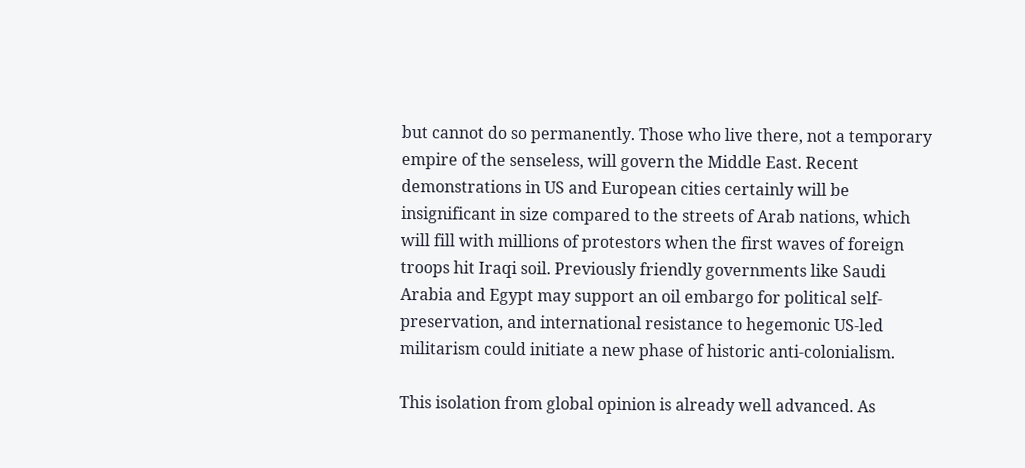but cannot do so permanently. Those who live there, not a temporary empire of the senseless, will govern the Middle East. Recent demonstrations in US and European cities certainly will be insignificant in size compared to the streets of Arab nations, which will fill with millions of protestors when the first waves of foreign troops hit Iraqi soil. Previously friendly governments like Saudi Arabia and Egypt may support an oil embargo for political self-preservation, and international resistance to hegemonic US-led militarism could initiate a new phase of historic anti-colonialism.

This isolation from global opinion is already well advanced. As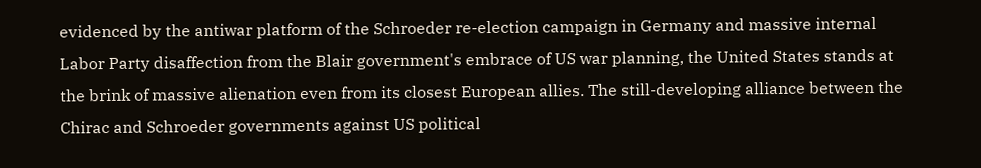evidenced by the antiwar platform of the Schroeder re-election campaign in Germany and massive internal Labor Party disaffection from the Blair government's embrace of US war planning, the United States stands at the brink of massive alienation even from its closest European allies. The still-developing alliance between the Chirac and Schroeder governments against US political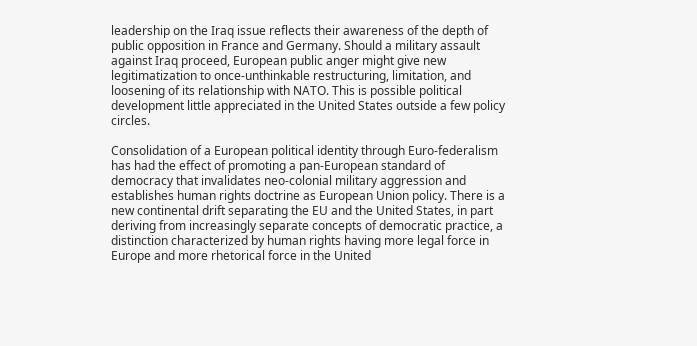leadership on the Iraq issue reflects their awareness of the depth of public opposition in France and Germany. Should a military assault against Iraq proceed, European public anger might give new legitimatization to once-unthinkable restructuring, limitation, and loosening of its relationship with NATO. This is possible political development little appreciated in the United States outside a few policy circles.

Consolidation of a European political identity through Euro-federalism has had the effect of promoting a pan-European standard of democracy that invalidates neo-colonial military aggression and establishes human rights doctrine as European Union policy. There is a new continental drift separating the EU and the United States, in part deriving from increasingly separate concepts of democratic practice, a distinction characterized by human rights having more legal force in Europe and more rhetorical force in the United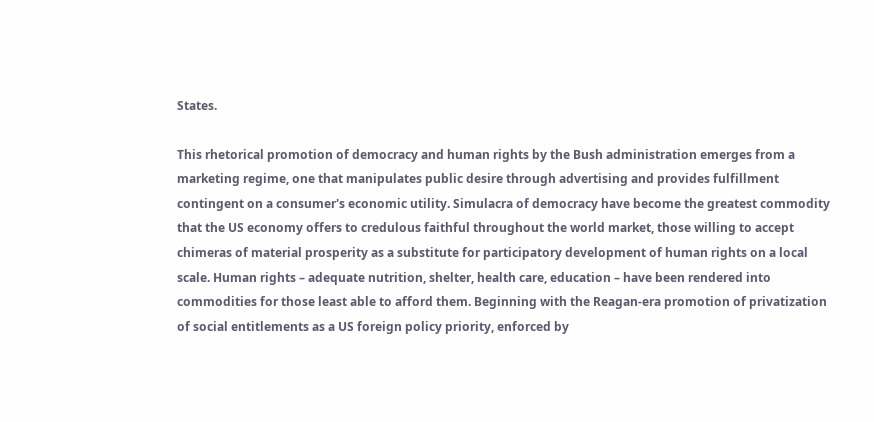States.

This rhetorical promotion of democracy and human rights by the Bush administration emerges from a marketing regime, one that manipulates public desire through advertising and provides fulfillment contingent on a consumer's economic utility. Simulacra of democracy have become the greatest commodity that the US economy offers to credulous faithful throughout the world market, those willing to accept chimeras of material prosperity as a substitute for participatory development of human rights on a local scale. Human rights – adequate nutrition, shelter, health care, education – have been rendered into commodities for those least able to afford them. Beginning with the Reagan-era promotion of privatization of social entitlements as a US foreign policy priority, enforced by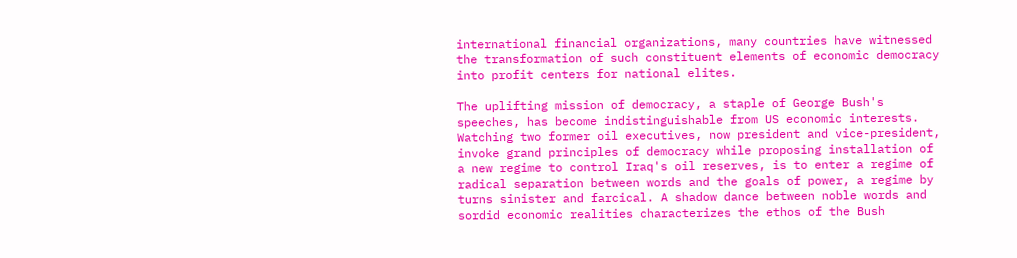international financial organizations, many countries have witnessed the transformation of such constituent elements of economic democracy into profit centers for national elites.

The uplifting mission of democracy, a staple of George Bush's speeches, has become indistinguishable from US economic interests. Watching two former oil executives, now president and vice-president, invoke grand principles of democracy while proposing installation of a new regime to control Iraq's oil reserves, is to enter a regime of radical separation between words and the goals of power, a regime by turns sinister and farcical. A shadow dance between noble words and sordid economic realities characterizes the ethos of the Bush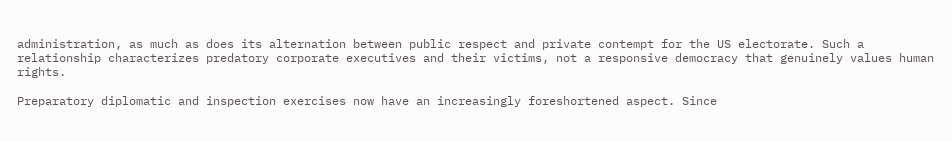administration, as much as does its alternation between public respect and private contempt for the US electorate. Such a relationship characterizes predatory corporate executives and their victims, not a responsive democracy that genuinely values human rights.

Preparatory diplomatic and inspection exercises now have an increasingly foreshortened aspect. Since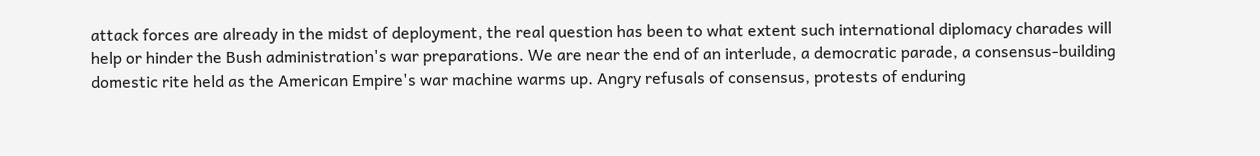attack forces are already in the midst of deployment, the real question has been to what extent such international diplomacy charades will help or hinder the Bush administration's war preparations. We are near the end of an interlude, a democratic parade, a consensus-building domestic rite held as the American Empire's war machine warms up. Angry refusals of consensus, protests of enduring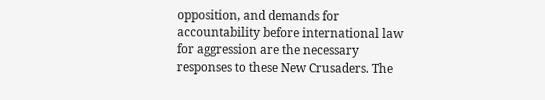opposition, and demands for accountability before international law for aggression are the necessary responses to these New Crusaders. The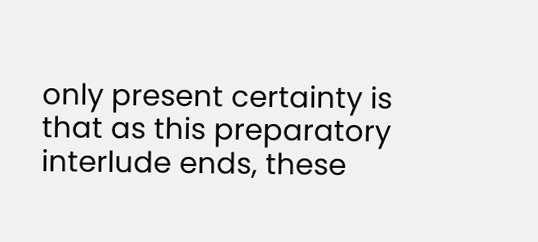only present certainty is that as this preparatory interlude ends, these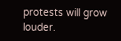protests will grow louder.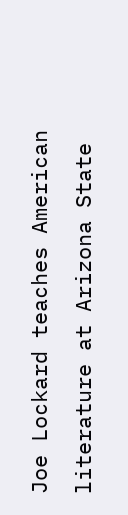Joe Lockard teaches American literature at Arizona State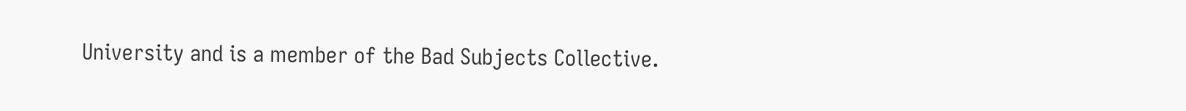University and is a member of the Bad Subjects Collective.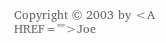Copyright © 2003 by <A HREF="">Joe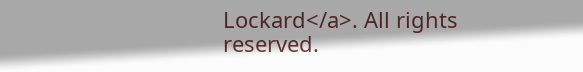Lockard</a>. All rights reserved.